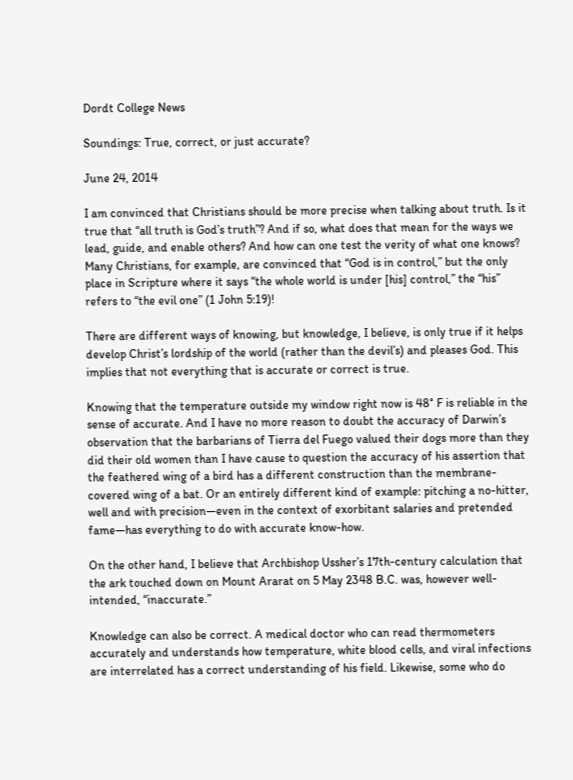Dordt College News

Soundings: True, correct, or just accurate?

June 24, 2014

I am convinced that Christians should be more precise when talking about truth. Is it true that “all truth is God’s truth”? And if so, what does that mean for the ways we lead, guide, and enable others? And how can one test the verity of what one knows? Many Christians, for example, are convinced that “God is in control,” but the only place in Scripture where it says “the whole world is under [his] control,” the “his” refers to “the evil one” (1 John 5:19)!

There are different ways of knowing, but knowledge, I believe, is only true if it helps develop Christ’s lordship of the world (rather than the devil’s) and pleases God. This implies that not everything that is accurate or correct is true.

Knowing that the temperature outside my window right now is 48° F is reliable in the sense of accurate. And I have no more reason to doubt the accuracy of Darwin’s observation that the barbarians of Tierra del Fuego valued their dogs more than they did their old women than I have cause to question the accuracy of his assertion that the feathered wing of a bird has a different construction than the membrane-covered wing of a bat. Or an entirely different kind of example: pitching a no-hitter, well and with precision—even in the context of exorbitant salaries and pretended fame—has everything to do with accurate know-how.

On the other hand, I believe that Archbishop Ussher’s 17th-century calculation that the ark touched down on Mount Ararat on 5 May 2348 B.C. was, however well-intended, “inaccurate.”

Knowledge can also be correct. A medical doctor who can read thermometers accurately and understands how temperature, white blood cells, and viral infections are interrelated has a correct understanding of his field. Likewise, some who do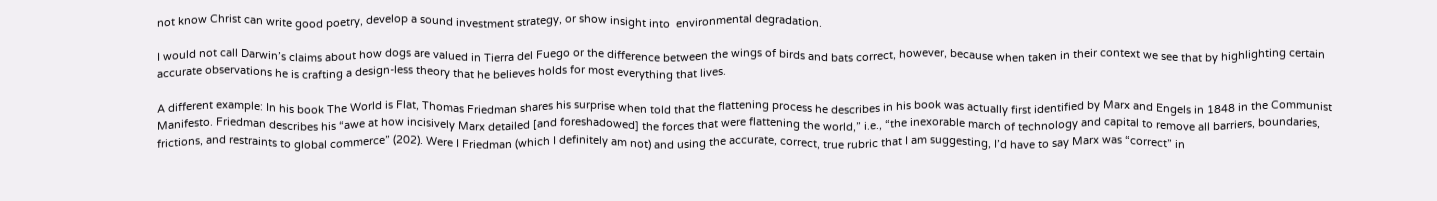not know Christ can write good poetry, develop a sound investment strategy, or show insight into  environmental degradation.

I would not call Darwin’s claims about how dogs are valued in Tierra del Fuego or the difference between the wings of birds and bats correct, however, because when taken in their context we see that by highlighting certain accurate observations he is crafting a design-less theory that he believes holds for most everything that lives.

A different example: In his book The World is Flat, Thomas Friedman shares his surprise when told that the flattening process he describes in his book was actually first identified by Marx and Engels in 1848 in the Communist Manifesto. Friedman describes his “awe at how incisively Marx detailed [and foreshadowed] the forces that were flattening the world,” i.e., “the inexorable march of technology and capital to remove all barriers, boundaries, frictions, and restraints to global commerce” (202). Were I Friedman (which I definitely am not) and using the accurate, correct, true rubric that I am suggesting, I’d have to say Marx was “correct” in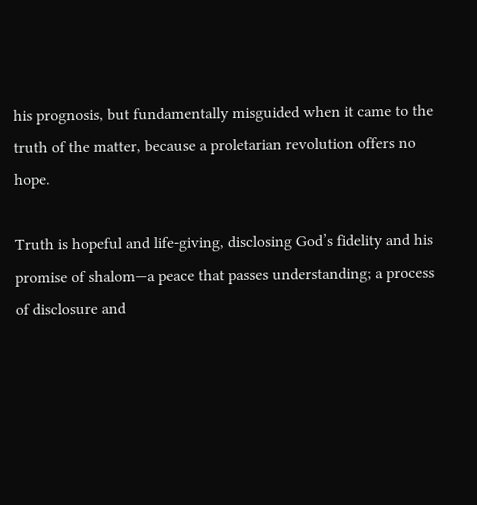his prognosis, but fundamentally misguided when it came to the truth of the matter, because a proletarian revolution offers no hope.

Truth is hopeful and life-giving, disclosing God’s fidelity and his promise of shalom—a peace that passes understanding; a process of disclosure and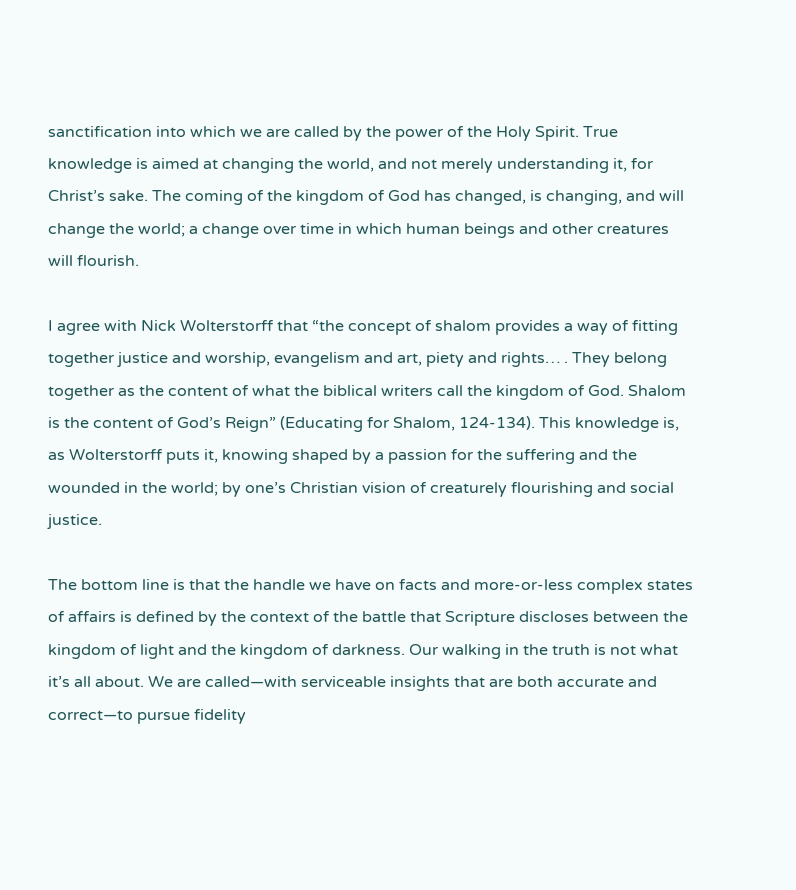sanctification into which we are called by the power of the Holy Spirit. True knowledge is aimed at changing the world, and not merely understanding it, for Christ’s sake. The coming of the kingdom of God has changed, is changing, and will change the world; a change over time in which human beings and other creatures will flourish.

I agree with Nick Wolterstorff that “the concept of shalom provides a way of fitting together justice and worship, evangelism and art, piety and rights… . They belong together as the content of what the biblical writers call the kingdom of God. Shalom is the content of God’s Reign” (Educating for Shalom, 124-134). This knowledge is, as Wolterstorff puts it, knowing shaped by a passion for the suffering and the wounded in the world; by one’s Christian vision of creaturely flourishing and social justice.

The bottom line is that the handle we have on facts and more-or-less complex states of affairs is defined by the context of the battle that Scripture discloses between the kingdom of light and the kingdom of darkness. Our walking in the truth is not what it’s all about. We are called—with serviceable insights that are both accurate and correct—to pursue fidelity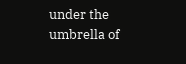under the umbrella of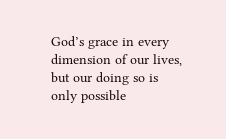God’s grace in every dimension of our lives, but our doing so is only possible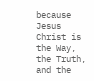because Jesus Christ is the Way, the Truth, and the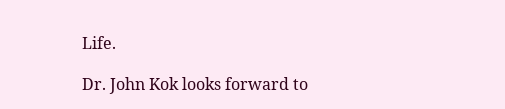Life.

Dr. John Kok looks forward to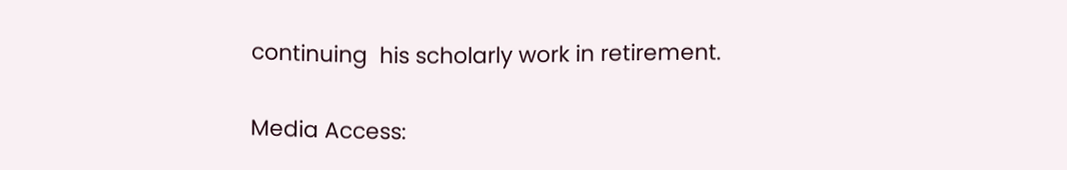continuing  his scholarly work in retirement.

Media Access: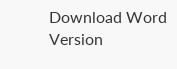Download Word Version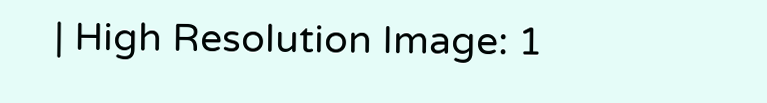| High Resolution Image: 1